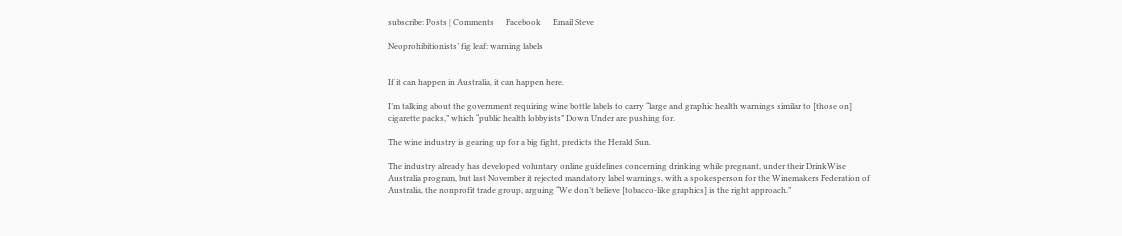subscribe: Posts | Comments      Facebook      Email Steve

Neoprohibitionists’ fig leaf: warning labels


If it can happen in Australia, it can happen here.

I’m talking about the government requiring wine bottle labels to carry “large and graphic health warnings similar to [those on] cigarette packs,” which “public health lobbyists” Down Under are pushing for.

The wine industry is gearing up for a big fight, predicts the Herald Sun.

The industry already has developed voluntary online guidelines concerning drinking while pregnant, under their DrinkWise Australia program, but last November it rejected mandatory label warnings, with a spokesperson for the Winemakers Federation of Australia, the nonprofit trade group, arguing “We don’t believe [tobacco-like graphics] is the right approach.”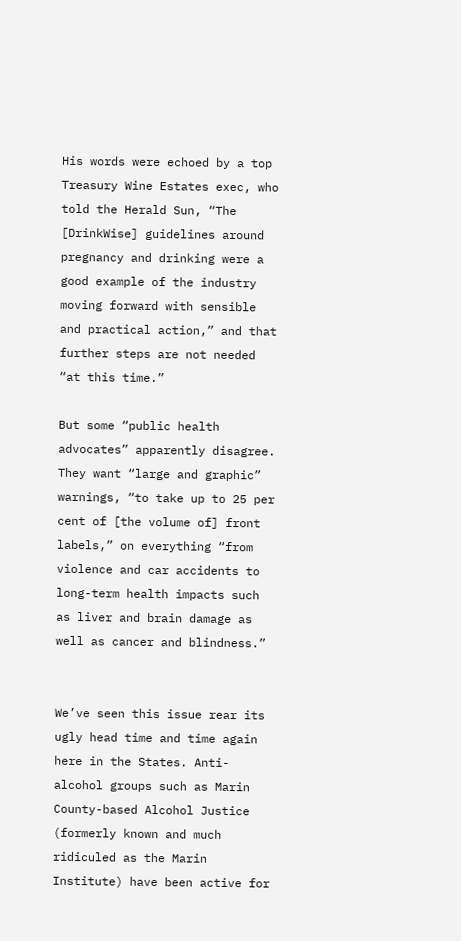His words were echoed by a top Treasury Wine Estates exec, who told the Herald Sun, “The [DrinkWise] guidelines around pregnancy and drinking were a good example of the industry moving forward with sensible and practical action,” and that further steps are not needed “at this time.”

But some “public health advocates” apparently disagree. They want “large and graphic” warnings, “to take up to 25 per cent of [the volume of] front labels,” on everything “from violence and car accidents to long-term health impacts such as liver and brain damage as well as cancer and blindness.”


We’ve seen this issue rear its ugly head time and time again here in the States. Anti-alcohol groups such as Marin County-based Alcohol Justice (formerly known and much ridiculed as the Marin Institute) have been active for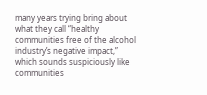many years trying bring about what they call “healthy communities free of the alcohol industry’s negative impact,” which sounds suspiciously like communities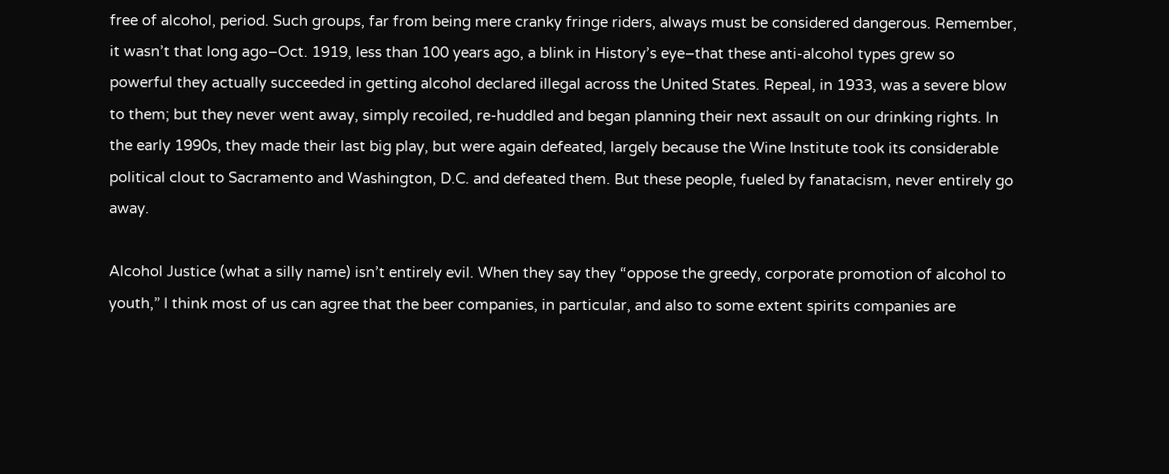free of alcohol, period. Such groups, far from being mere cranky fringe riders, always must be considered dangerous. Remember, it wasn’t that long ago–Oct. 1919, less than 100 years ago, a blink in History’s eye–that these anti-alcohol types grew so powerful they actually succeeded in getting alcohol declared illegal across the United States. Repeal, in 1933, was a severe blow to them; but they never went away, simply recoiled, re-huddled and began planning their next assault on our drinking rights. In the early 1990s, they made their last big play, but were again defeated, largely because the Wine Institute took its considerable political clout to Sacramento and Washington, D.C. and defeated them. But these people, fueled by fanatacism, never entirely go away.

Alcohol Justice (what a silly name) isn’t entirely evil. When they say they “oppose the greedy, corporate promotion of alcohol to youth,” I think most of us can agree that the beer companies, in particular, and also to some extent spirits companies are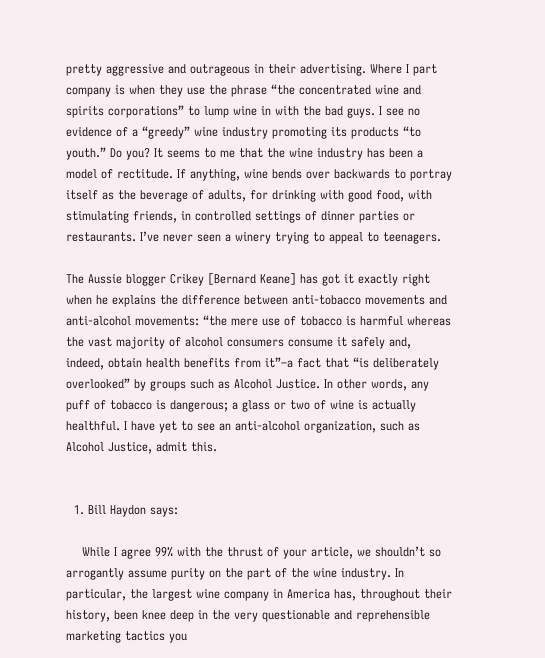pretty aggressive and outrageous in their advertising. Where I part company is when they use the phrase “the concentrated wine and spirits corporations” to lump wine in with the bad guys. I see no evidence of a “greedy” wine industry promoting its products “to youth.” Do you? It seems to me that the wine industry has been a model of rectitude. If anything, wine bends over backwards to portray itself as the beverage of adults, for drinking with good food, with stimulating friends, in controlled settings of dinner parties or restaurants. I’ve never seen a winery trying to appeal to teenagers.

The Aussie blogger Crikey [Bernard Keane] has got it exactly right when he explains the difference between anti-tobacco movements and anti-alcohol movements: “the mere use of tobacco is harmful whereas the vast majority of alcohol consumers consume it safely and, indeed, obtain health benefits from it”–a fact that “is deliberately overlooked” by groups such as Alcohol Justice. In other words, any puff of tobacco is dangerous; a glass or two of wine is actually healthful. I have yet to see an anti-alcohol organization, such as Alcohol Justice, admit this.


  1. Bill Haydon says:

    While I agree 99% with the thrust of your article, we shouldn’t so arrogantly assume purity on the part of the wine industry. In particular, the largest wine company in America has, throughout their history, been knee deep in the very questionable and reprehensible marketing tactics you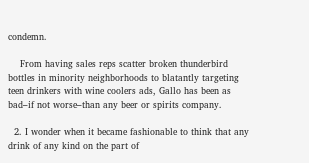condemn.

    From having sales reps scatter broken thunderbird bottles in minority neighborhoods to blatantly targeting teen drinkers with wine coolers ads, Gallo has been as bad–if not worse–than any beer or spirits company.

  2. I wonder when it became fashionable to think that any drink of any kind on the part of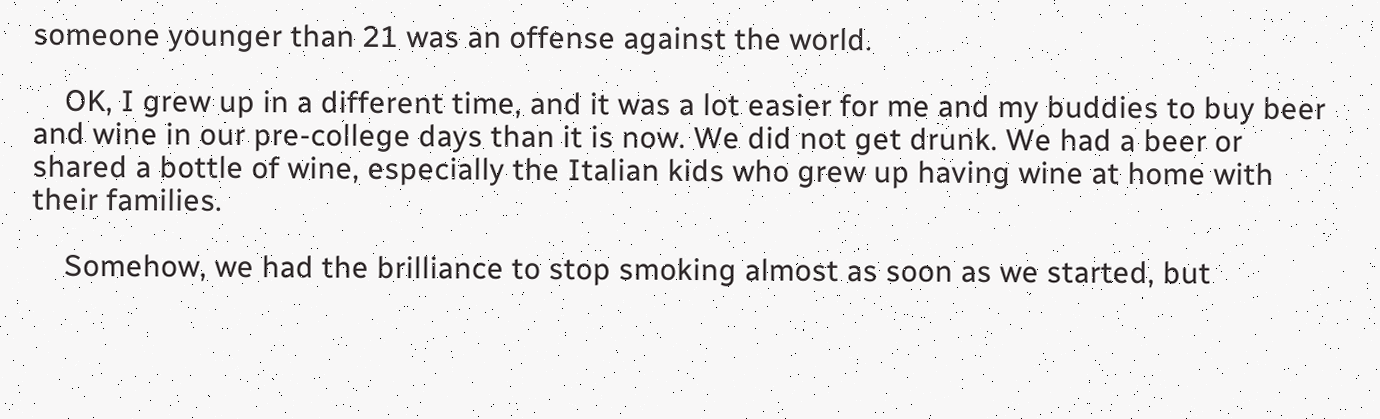someone younger than 21 was an offense against the world.

    OK, I grew up in a different time, and it was a lot easier for me and my buddies to buy beer and wine in our pre-college days than it is now. We did not get drunk. We had a beer or shared a bottle of wine, especially the Italian kids who grew up having wine at home with their families.

    Somehow, we had the brilliance to stop smoking almost as soon as we started, but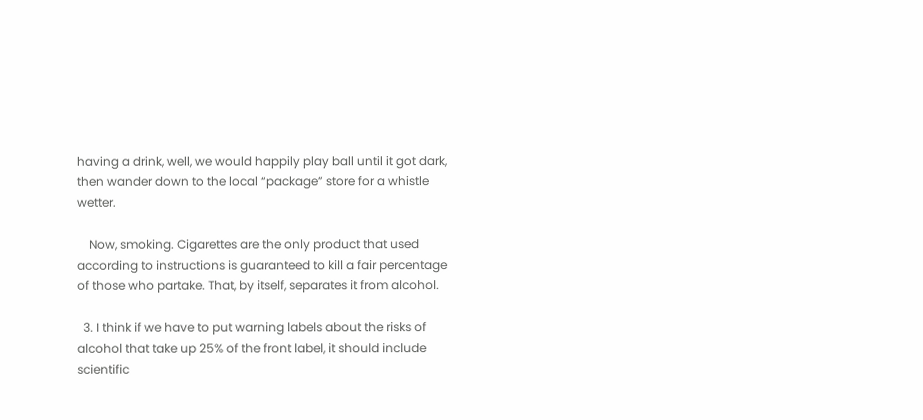having a drink, well, we would happily play ball until it got dark, then wander down to the local “package” store for a whistle wetter.

    Now, smoking. Cigarettes are the only product that used according to instructions is guaranteed to kill a fair percentage of those who partake. That, by itself, separates it from alcohol.

  3. I think if we have to put warning labels about the risks of alcohol that take up 25% of the front label, it should include scientific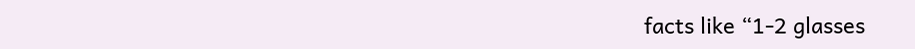facts like “1-2 glasses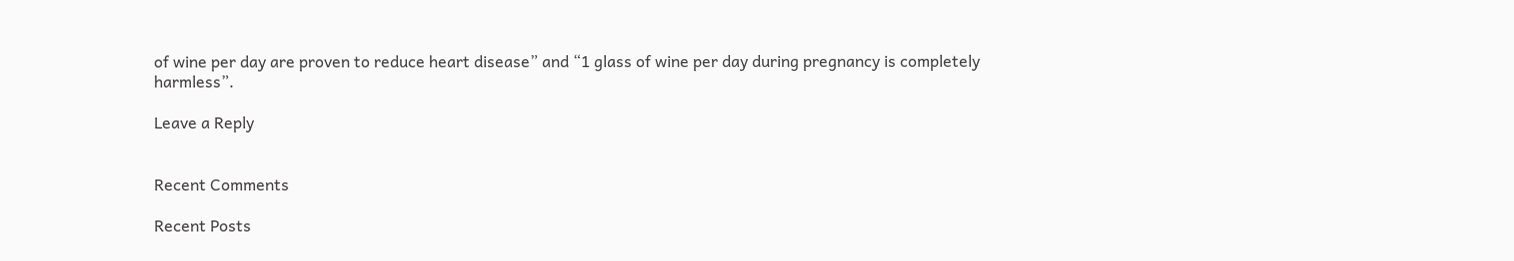of wine per day are proven to reduce heart disease” and “1 glass of wine per day during pregnancy is completely harmless”.

Leave a Reply


Recent Comments

Recent Posts